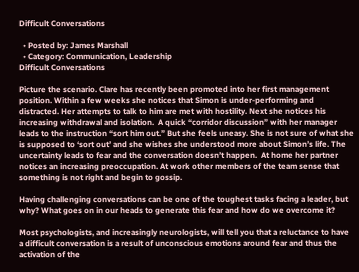Difficult Conversations

  • Posted by: James Marshall
  • Category: Communication, Leadership
Difficult Conversations

Picture the scenario. Clare has recently been promoted into her first management position. Within a few weeks she notices that Simon is under-performing and distracted. Her attempts to talk to him are met with hostility. Next she notices his increasing withdrawal and isolation.  A quick “corridor discussion” with her manager leads to the instruction “sort him out.” But she feels uneasy. She is not sure of what she is supposed to ‘sort out’ and she wishes she understood more about Simon’s life. The uncertainty leads to fear and the conversation doesn’t happen.  At home her partner notices an increasing preoccupation. At work other members of the team sense that something is not right and begin to gossip.

Having challenging conversations can be one of the toughest tasks facing a leader, but why? What goes on in our heads to generate this fear and how do we overcome it?

Most psychologists, and increasingly neurologists, will tell you that a reluctance to have a difficult conversation is a result of unconscious emotions around fear and thus the activation of the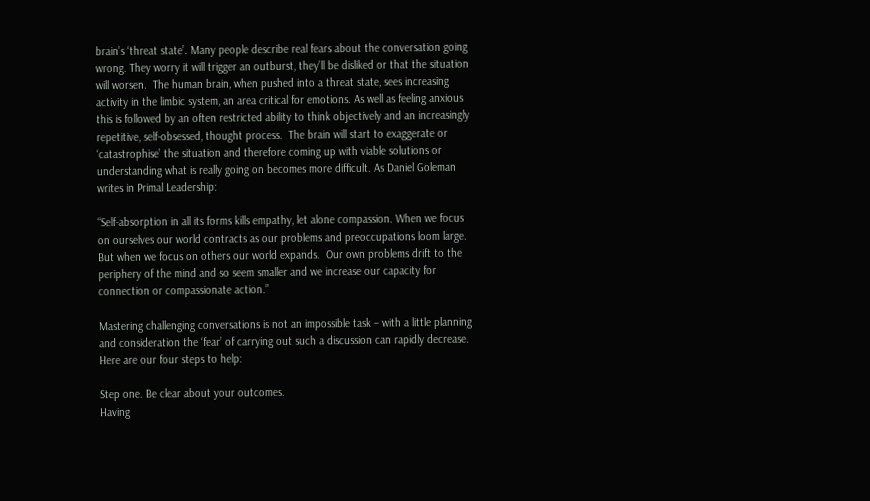brain’s ‘threat state’. Many people describe real fears about the conversation going wrong. They worry it will trigger an outburst, they’ll be disliked or that the situation will worsen.  The human brain, when pushed into a threat state, sees increasing activity in the limbic system, an area critical for emotions. As well as feeling anxious this is followed by an often restricted ability to think objectively and an increasingly repetitive, self-obsessed, thought process.  The brain will start to exaggerate or ‘catastrophise’ the situation and therefore coming up with viable solutions or understanding what is really going on becomes more difficult. As Daniel Goleman writes in Primal Leadership:

“Self-absorption in all its forms kills empathy, let alone compassion. When we focus on ourselves our world contracts as our problems and preoccupations loom large. But when we focus on others our world expands.  Our own problems drift to the periphery of the mind and so seem smaller and we increase our capacity for connection or compassionate action.”

Mastering challenging conversations is not an impossible task – with a little planning and consideration the ‘fear’ of carrying out such a discussion can rapidly decrease. Here are our four steps to help:

Step one. Be clear about your outcomes.
Having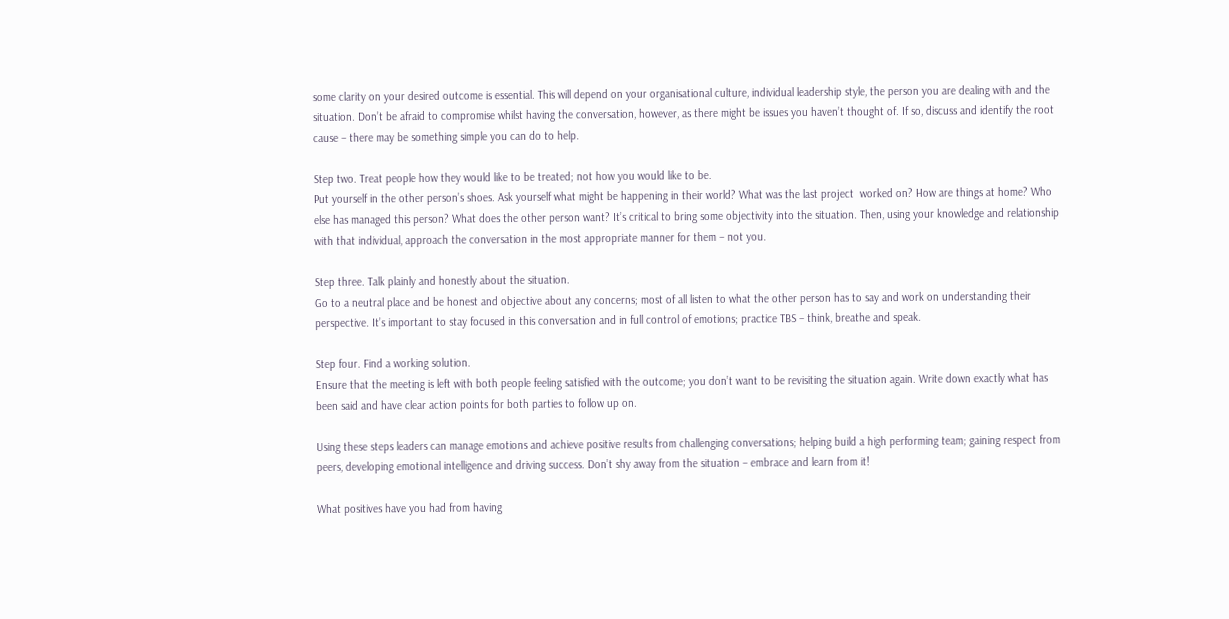some clarity on your desired outcome is essential. This will depend on your organisational culture, individual leadership style, the person you are dealing with and the situation. Don’t be afraid to compromise whilst having the conversation, however, as there might be issues you haven’t thought of. If so, discuss and identify the root cause – there may be something simple you can do to help.

Step two. Treat people how they would like to be treated; not how you would like to be.
Put yourself in the other person’s shoes. Ask yourself what might be happening in their world? What was the last project  worked on? How are things at home? Who else has managed this person? What does the other person want? It’s critical to bring some objectivity into the situation. Then, using your knowledge and relationship with that individual, approach the conversation in the most appropriate manner for them – not you.

Step three. Talk plainly and honestly about the situation.
Go to a neutral place and be honest and objective about any concerns; most of all listen to what the other person has to say and work on understanding their perspective. It’s important to stay focused in this conversation and in full control of emotions; practice TBS – think, breathe and speak.

Step four. Find a working solution.
Ensure that the meeting is left with both people feeling satisfied with the outcome; you don’t want to be revisiting the situation again. Write down exactly what has been said and have clear action points for both parties to follow up on.

Using these steps leaders can manage emotions and achieve positive results from challenging conversations; helping build a high performing team; gaining respect from peers, developing emotional intelligence and driving success. Don’t shy away from the situation – embrace and learn from it!

What positives have you had from having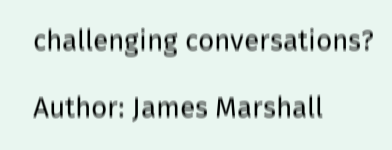challenging conversations?

Author: James Marshall